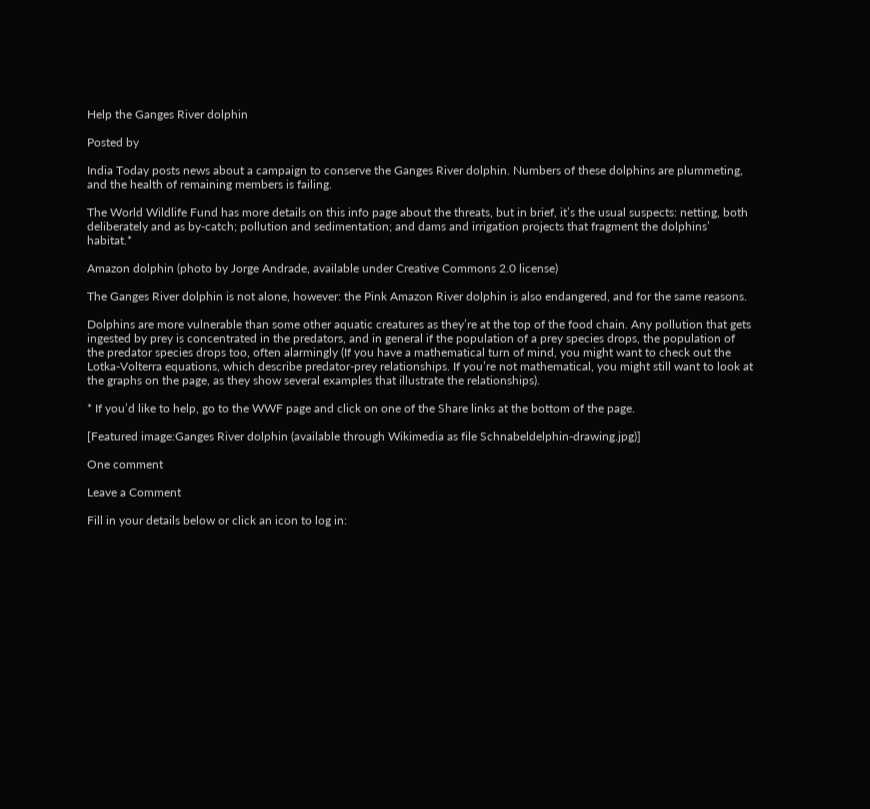Help the Ganges River dolphin

Posted by

India Today posts news about a campaign to conserve the Ganges River dolphin. Numbers of these dolphins are plummeting, and the health of remaining members is failing.

The World Wildlife Fund has more details on this info page about the threats, but in brief, it’s the usual suspects: netting, both deliberately and as by-catch; pollution and sedimentation; and dams and irrigation projects that fragment the dolphins’ habitat.*

Amazon dolphin (photo by Jorge Andrade, available under Creative Commons 2.0 license)

The Ganges River dolphin is not alone, however: the Pink Amazon River dolphin is also endangered, and for the same reasons.

Dolphins are more vulnerable than some other aquatic creatures as they’re at the top of the food chain. Any pollution that gets ingested by prey is concentrated in the predators, and in general if the population of a prey species drops, the population of the predator species drops too, often alarmingly (If you have a mathematical turn of mind, you might want to check out the Lotka-Volterra equations, which describe predator-prey relationships. If you’re not mathematical, you might still want to look at the graphs on the page, as they show several examples that illustrate the relationships).

* If you’d like to help, go to the WWF page and click on one of the Share links at the bottom of the page.

[Featured image:Ganges River dolphin (available through Wikimedia as file Schnabeldelphin-drawing.jpg)]

One comment

Leave a Comment

Fill in your details below or click an icon to log in: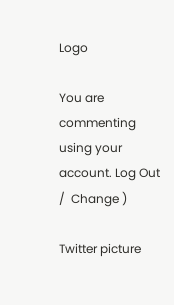Logo

You are commenting using your account. Log Out /  Change )

Twitter picture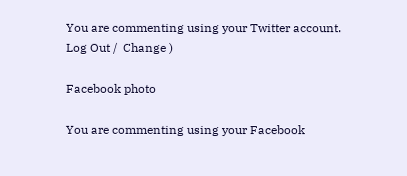You are commenting using your Twitter account. Log Out /  Change )

Facebook photo

You are commenting using your Facebook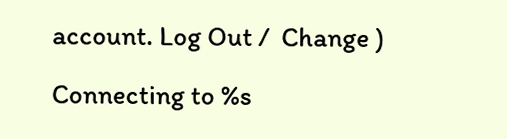account. Log Out /  Change )

Connecting to %s